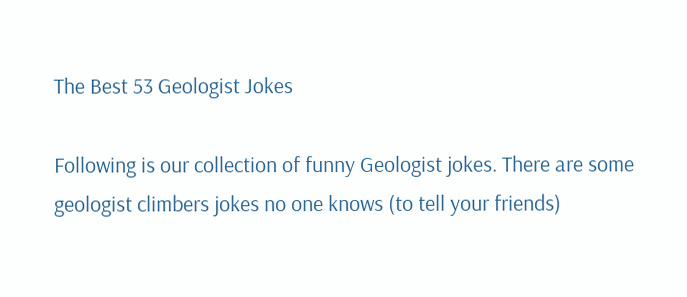The Best 53 Geologist Jokes

Following is our collection of funny Geologist jokes. There are some geologist climbers jokes no one knows (to tell your friends)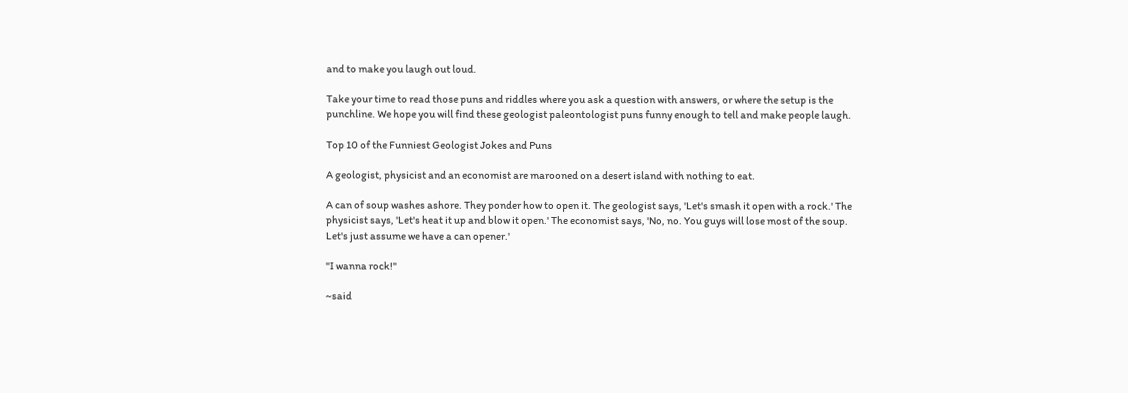and to make you laugh out loud.

Take your time to read those puns and riddles where you ask a question with answers, or where the setup is the punchline. We hope you will find these geologist paleontologist puns funny enough to tell and make people laugh.

Top 10 of the Funniest Geologist Jokes and Puns

A geologist, physicist and an economist are marooned on a desert island with nothing to eat.

A can of soup washes ashore. They ponder how to open it. The geologist says, 'Let's smash it open with a rock.' The physicist says, 'Let's heat it up and blow it open.' The economist says, 'No, no. You guys will lose most of the soup. Let's just assume we have a can opener.'

"I wanna rock!"

~said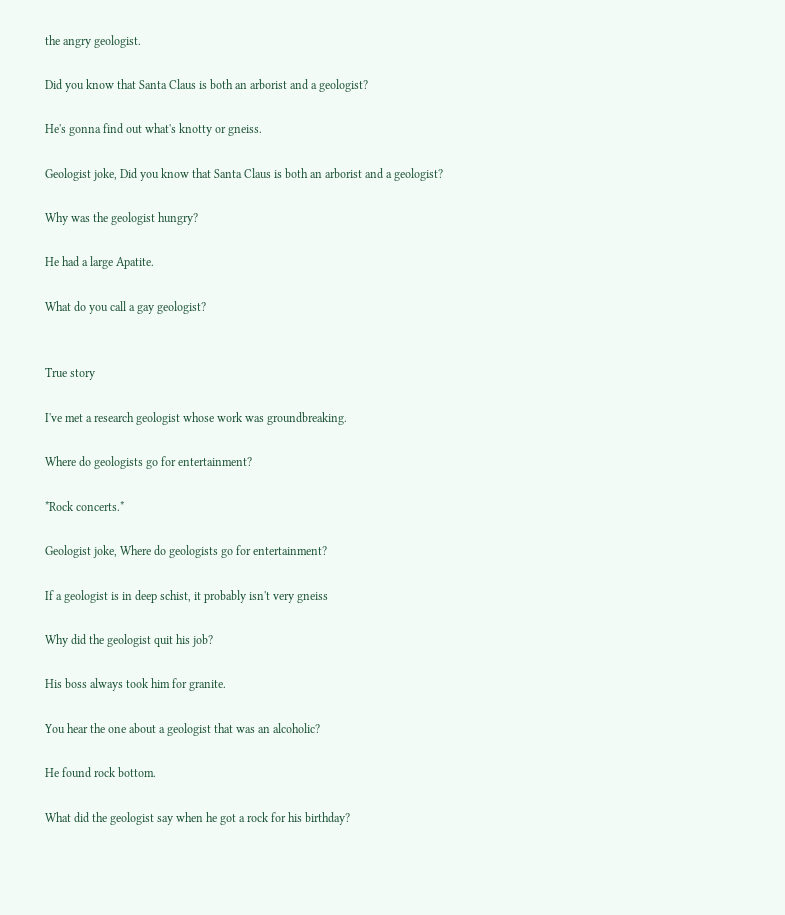the angry geologist.

Did you know that Santa Claus is both an arborist and a geologist?

He's gonna find out what's knotty or gneiss.

Geologist joke, Did you know that Santa Claus is both an arborist and a geologist?

Why was the geologist hungry?

He had a large Apatite.

What do you call a gay geologist?


True story

I've met a research geologist whose work was groundbreaking.

Where do geologists go for entertainment?

*Rock concerts.*

Geologist joke, Where do geologists go for entertainment?

If a geologist is in deep schist, it probably isn't very gneiss

Why did the geologist quit his job?

His boss always took him for granite.

You hear the one about a geologist that was an alcoholic?

He found rock bottom.

What did the geologist say when he got a rock for his birthday?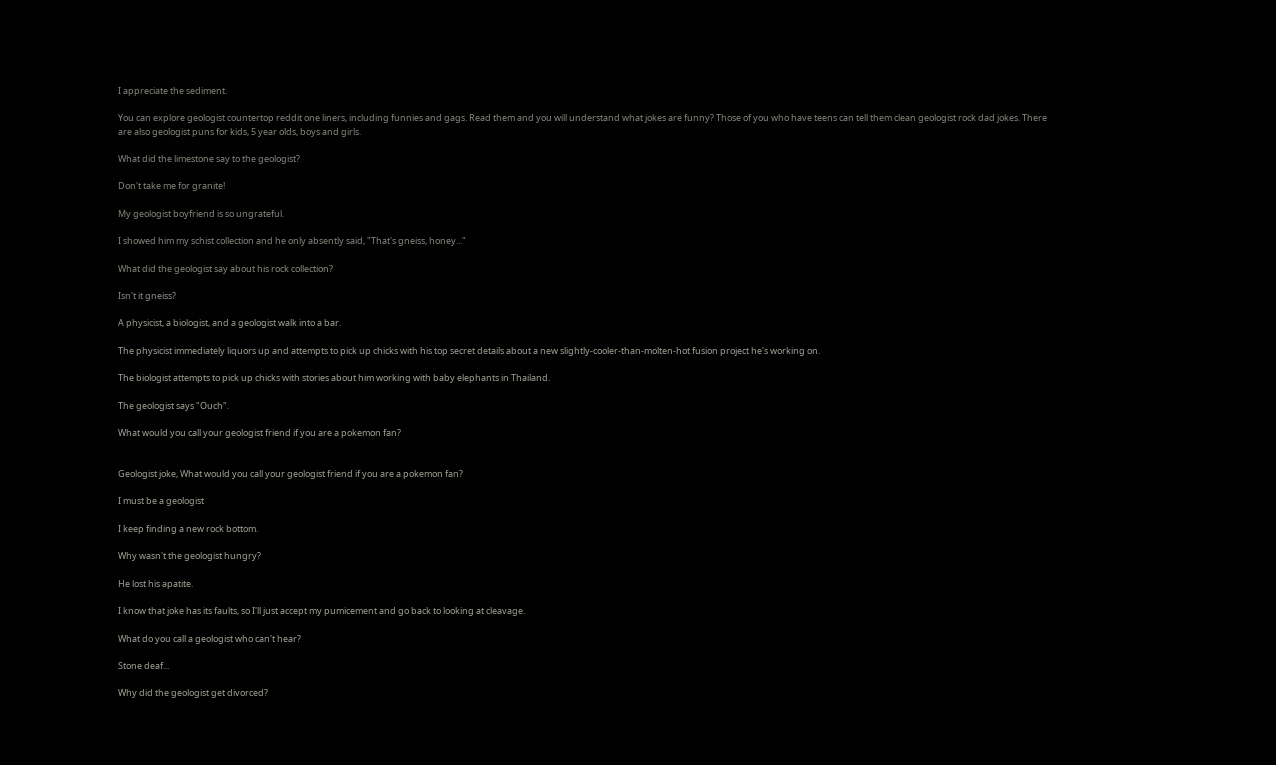I appreciate the sediment.

You can explore geologist countertop reddit one liners, including funnies and gags. Read them and you will understand what jokes are funny? Those of you who have teens can tell them clean geologist rock dad jokes. There are also geologist puns for kids, 5 year olds, boys and girls.

What did the limestone say to the geologist?

Don't take me for granite!

My geologist boyfriend is so ungrateful.

I showed him my schist collection and he only absently said, "That's gneiss, honey..."

What did the geologist say about his rock collection?

Isn't it gneiss?

A physicist, a biologist, and a geologist walk into a bar.

The physicist immediately liquors up and attempts to pick up chicks with his top secret details about a new slightly-cooler-than-molten-hot fusion project he's working on.

The biologist attempts to pick up chicks with stories about him working with baby elephants in Thailand.

The geologist says "Ouch".

What would you call your geologist friend if you are a pokemon fan?


Geologist joke, What would you call your geologist friend if you are a pokemon fan?

I must be a geologist

I keep finding a new rock bottom.

Why wasn't the geologist hungry?

He lost his apatite.

I know that joke has its faults, so I'll just accept my pumicement and go back to looking at cleavage.

What do you call a geologist who can't hear?

Stone deaf...

Why did the geologist get divorced?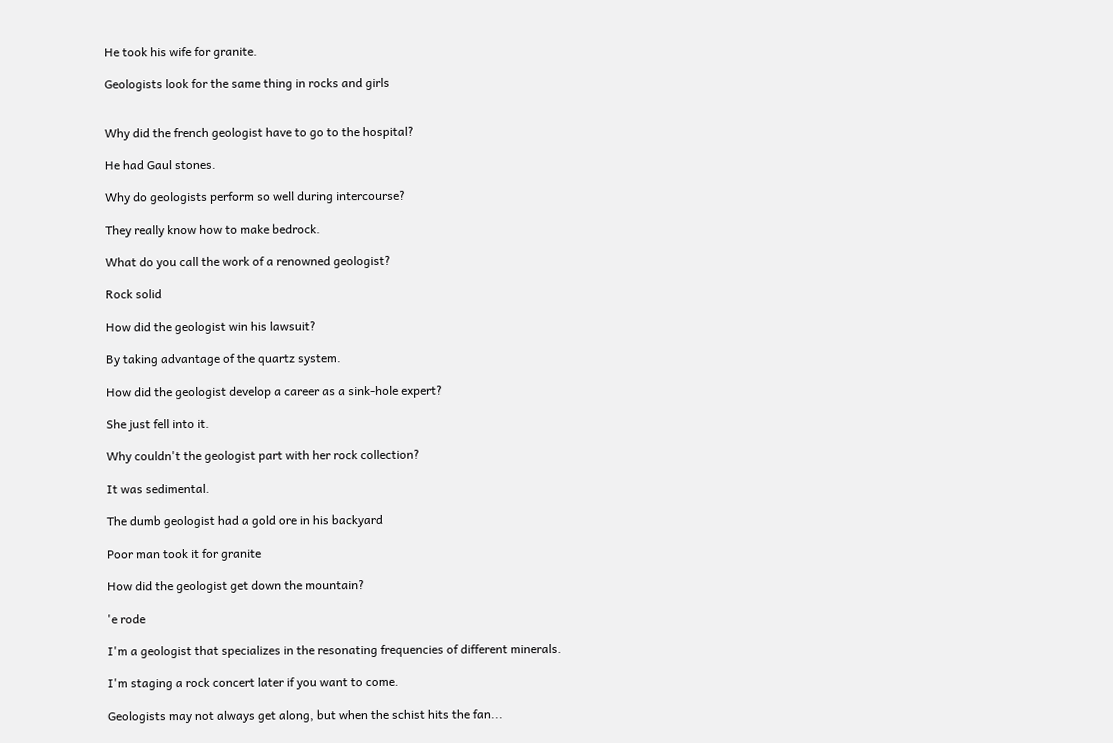He took his wife for granite.

Geologists look for the same thing in rocks and girls


Why did the french geologist have to go to the hospital?

He had Gaul stones.

Why do geologists perform so well during intercourse?

They really know how to make bedrock.

What do you call the work of a renowned geologist?

Rock solid

How did the geologist win his lawsuit?

By taking advantage of the quartz system.

How did the geologist develop a career as a sink-hole expert?

She just fell into it.

Why couldn't the geologist part with her rock collection?

It was sedimental.

The dumb geologist had a gold ore in his backyard

Poor man took it for granite

How did the geologist get down the mountain?

'e rode

I'm a geologist that specializes in the resonating frequencies of different minerals.

I'm staging a rock concert later if you want to come.

Geologists may not always get along, but when the schist hits the fan...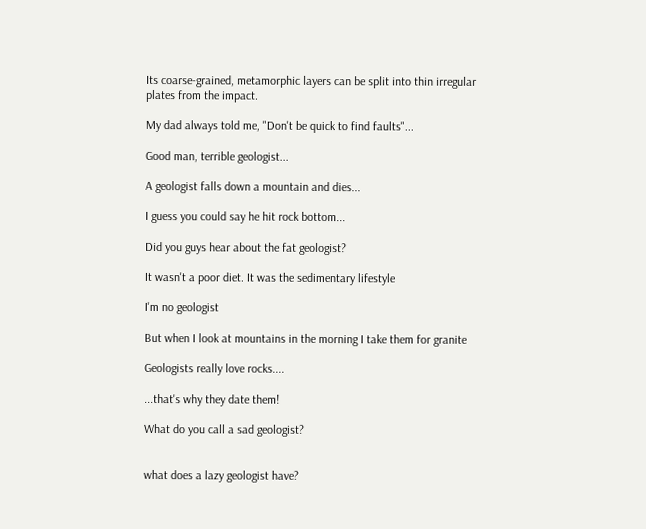Its coarse-grained, metamorphic layers can be split into thin irregular plates from the impact.

My dad always told me, "Don't be quick to find faults"...

Good man, terrible geologist...

A geologist falls down a mountain and dies...

I guess you could say he hit rock bottom...

Did you guys hear about the fat geologist?

It wasn't a poor diet. It was the sedimentary lifestyle

I'm no geologist

But when I look at mountains in the morning I take them for granite

Geologists really love rocks....

...that's why they date them!

What do you call a sad geologist?


what does a lazy geologist have?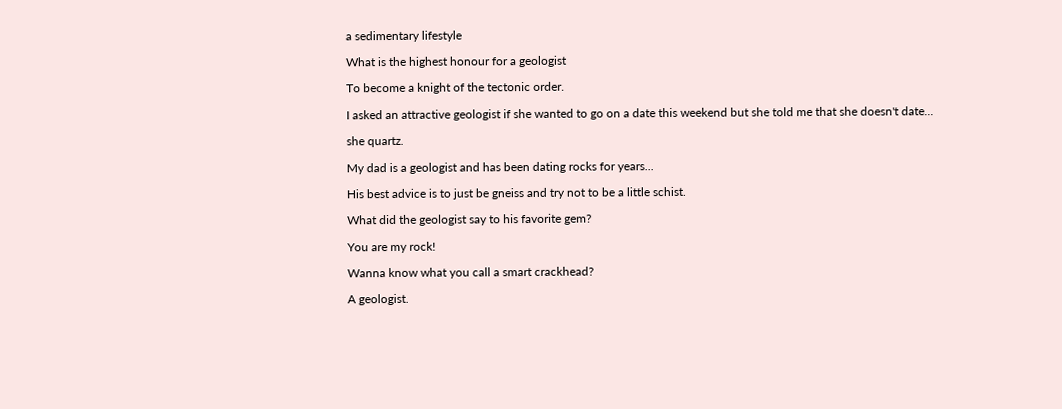a sedimentary lifestyle

What is the highest honour for a geologist

To become a knight of the tectonic order.

I asked an attractive geologist if she wanted to go on a date this weekend but she told me that she doesn't date...

she quartz.

My dad is a geologist and has been dating rocks for years...

His best advice is to just be gneiss and try not to be a little schist.

What did the geologist say to his favorite gem?

You are my rock!

Wanna know what you call a smart crackhead?

A geologist.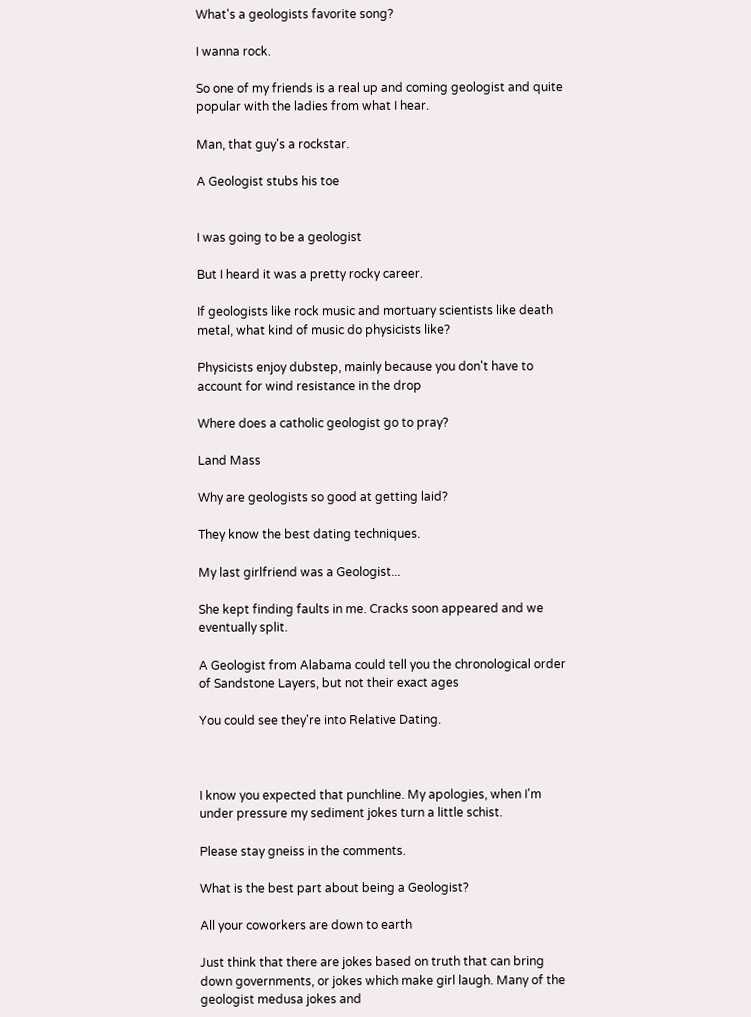What's a geologists favorite song?

I wanna rock.

So one of my friends is a real up and coming geologist and quite popular with the ladies from what I hear.

Man, that guy's a rockstar.

A Geologist stubs his toe


I was going to be a geologist

But I heard it was a pretty rocky career.

If geologists like rock music and mortuary scientists like death metal, what kind of music do physicists like?

Physicists enjoy dubstep, mainly because you don't have to account for wind resistance in the drop

Where does a catholic geologist go to pray?

Land Mass

Why are geologists so good at getting laid?

They know the best dating techniques.

My last girlfriend was a Geologist...

She kept finding faults in me. Cracks soon appeared and we eventually split.

A Geologist from Alabama could tell you the chronological order of Sandstone Layers, but not their exact ages

You could see they're into Relative Dating.



I know you expected that punchline. My apologies, when I'm under pressure my sediment jokes turn a little schist.

Please stay gneiss in the comments.

What is the best part about being a Geologist?

All your coworkers are down to earth

Just think that there are jokes based on truth that can bring down governments, or jokes which make girl laugh. Many of the geologist medusa jokes and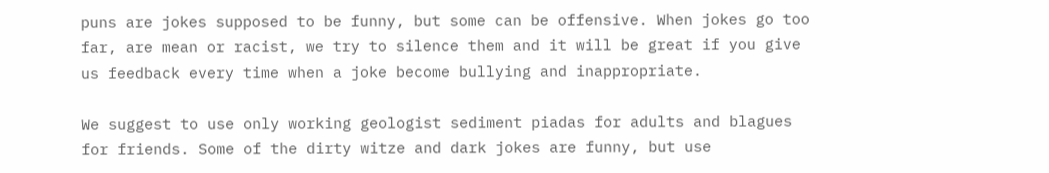puns are jokes supposed to be funny, but some can be offensive. When jokes go too far, are mean or racist, we try to silence them and it will be great if you give us feedback every time when a joke become bullying and inappropriate.

We suggest to use only working geologist sediment piadas for adults and blagues for friends. Some of the dirty witze and dark jokes are funny, but use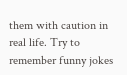them with caution in real life. Try to remember funny jokes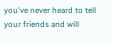you've never heard to tell your friends and will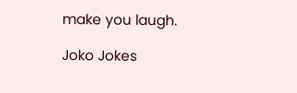make you laugh.

Joko Jokes